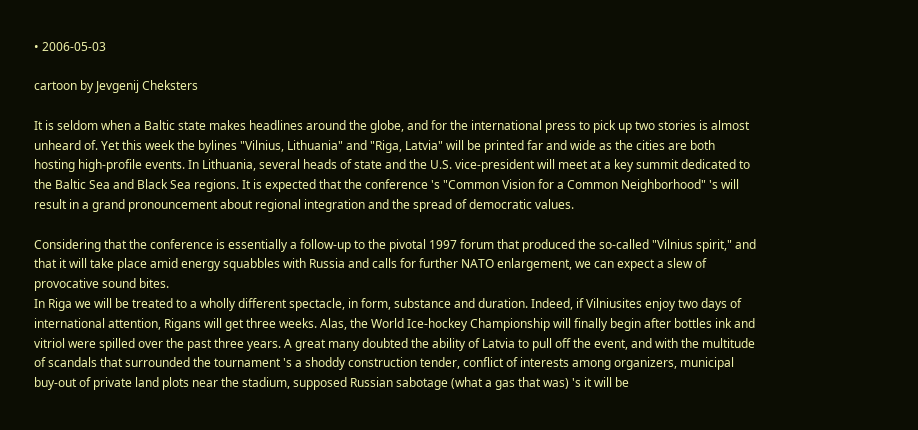• 2006-05-03

cartoon by Jevgenij Cheksters

It is seldom when a Baltic state makes headlines around the globe, and for the international press to pick up two stories is almost unheard of. Yet this week the bylines "Vilnius, Lithuania" and "Riga, Latvia" will be printed far and wide as the cities are both hosting high-profile events. In Lithuania, several heads of state and the U.S. vice-president will meet at a key summit dedicated to the Baltic Sea and Black Sea regions. It is expected that the conference 's "Common Vision for a Common Neighborhood" 's will result in a grand pronouncement about regional integration and the spread of democratic values.

Considering that the conference is essentially a follow-up to the pivotal 1997 forum that produced the so-called "Vilnius spirit," and that it will take place amid energy squabbles with Russia and calls for further NATO enlargement, we can expect a slew of provocative sound bites.
In Riga we will be treated to a wholly different spectacle, in form, substance and duration. Indeed, if Vilniusites enjoy two days of international attention, Rigans will get three weeks. Alas, the World Ice-hockey Championship will finally begin after bottles ink and vitriol were spilled over the past three years. A great many doubted the ability of Latvia to pull off the event, and with the multitude of scandals that surrounded the tournament 's a shoddy construction tender, conflict of interests among organizers, municipal buy-out of private land plots near the stadium, supposed Russian sabotage (what a gas that was) 's it will be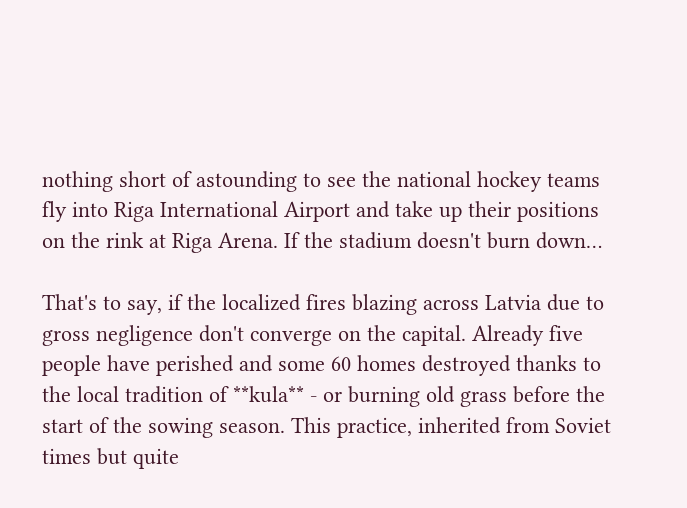nothing short of astounding to see the national hockey teams fly into Riga International Airport and take up their positions on the rink at Riga Arena. If the stadium doesn't burn down…

That's to say, if the localized fires blazing across Latvia due to gross negligence don't converge on the capital. Already five people have perished and some 60 homes destroyed thanks to the local tradition of **kula** - or burning old grass before the start of the sowing season. This practice, inherited from Soviet times but quite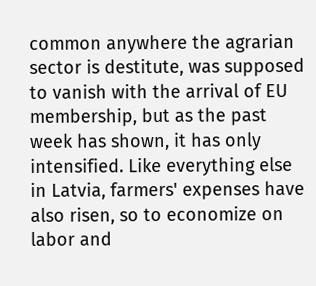common anywhere the agrarian sector is destitute, was supposed to vanish with the arrival of EU membership, but as the past week has shown, it has only intensified. Like everything else in Latvia, farmers' expenses have also risen, so to economize on labor and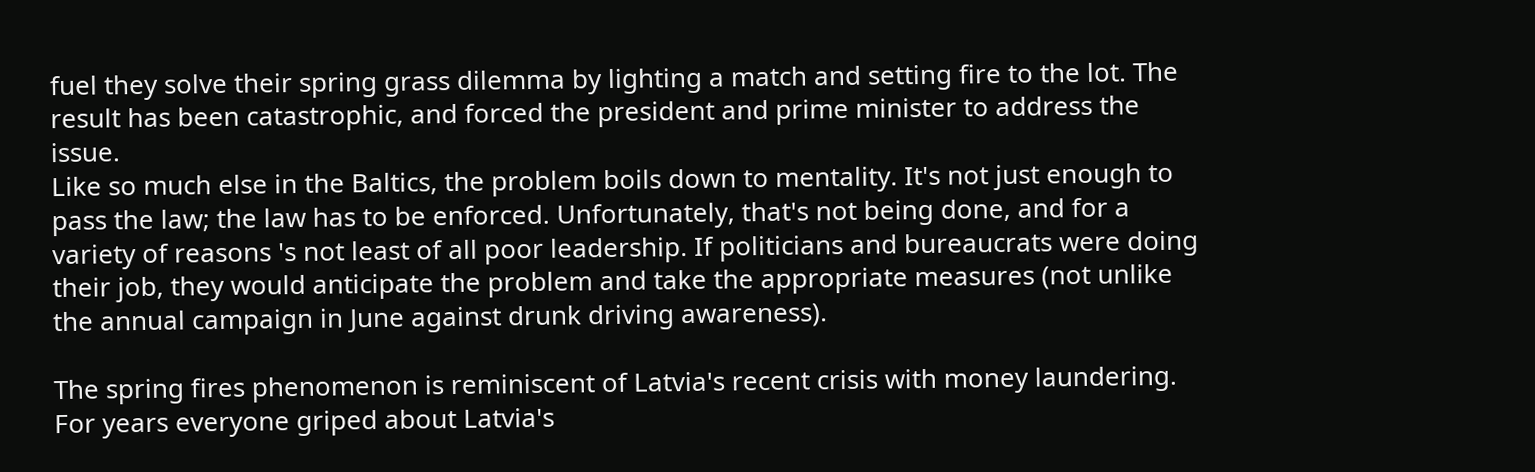fuel they solve their spring grass dilemma by lighting a match and setting fire to the lot. The result has been catastrophic, and forced the president and prime minister to address the issue.
Like so much else in the Baltics, the problem boils down to mentality. It's not just enough to pass the law; the law has to be enforced. Unfortunately, that's not being done, and for a variety of reasons 's not least of all poor leadership. If politicians and bureaucrats were doing their job, they would anticipate the problem and take the appropriate measures (not unlike the annual campaign in June against drunk driving awareness).

The spring fires phenomenon is reminiscent of Latvia's recent crisis with money laundering. For years everyone griped about Latvia's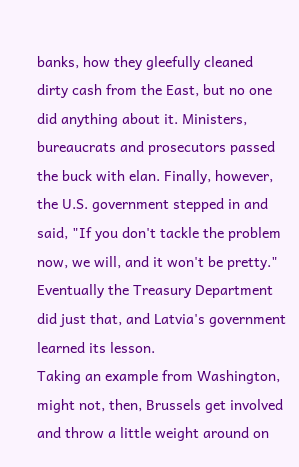banks, how they gleefully cleaned dirty cash from the East, but no one did anything about it. Ministers, bureaucrats and prosecutors passed the buck with elan. Finally, however, the U.S. government stepped in and said, "If you don't tackle the problem now, we will, and it won't be pretty." Eventually the Treasury Department did just that, and Latvia's government learned its lesson.
Taking an example from Washington, might not, then, Brussels get involved and throw a little weight around on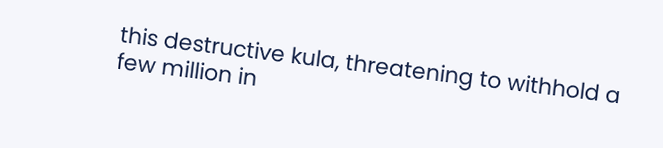this destructive kula, threatening to withhold a few million in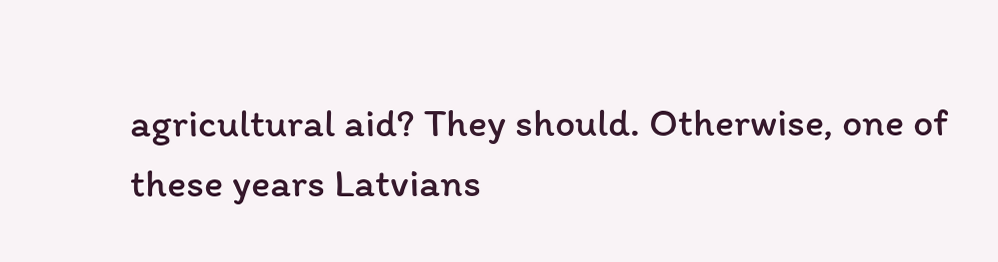agricultural aid? They should. Otherwise, one of these years Latvians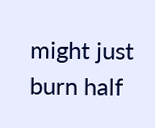might just burn half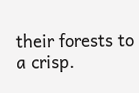their forests to a crisp.